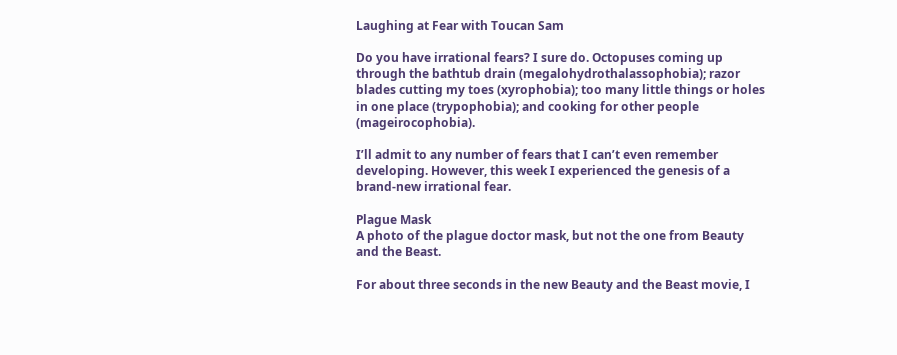Laughing at Fear with Toucan Sam

Do you have irrational fears? I sure do. Octopuses coming up through the bathtub drain (megalohydrothalassophobia); razor blades cutting my toes (xyrophobia); too many little things or holes in one place (trypophobia); and cooking for other people (mageirocophobia).

I’ll admit to any number of fears that I can’t even remember developing. However, this week I experienced the genesis of a brand-new irrational fear.

Plague Mask
A photo of the plague doctor mask, but not the one from Beauty and the Beast.

For about three seconds in the new Beauty and the Beast movie, I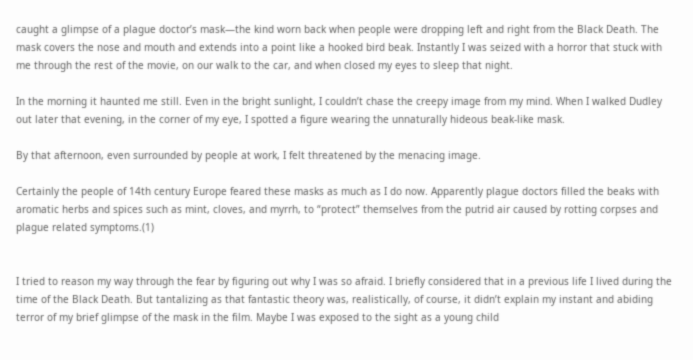caught a glimpse of a plague doctor’s mask—the kind worn back when people were dropping left and right from the Black Death. The mask covers the nose and mouth and extends into a point like a hooked bird beak. Instantly I was seized with a horror that stuck with me through the rest of the movie, on our walk to the car, and when closed my eyes to sleep that night.

In the morning it haunted me still. Even in the bright sunlight, I couldn’t chase the creepy image from my mind. When I walked Dudley out later that evening, in the corner of my eye, I spotted a figure wearing the unnaturally hideous beak-like mask.

By that afternoon, even surrounded by people at work, I felt threatened by the menacing image.

Certainly the people of 14th century Europe feared these masks as much as I do now. Apparently plague doctors filled the beaks with aromatic herbs and spices such as mint, cloves, and myrrh, to “protect” themselves from the putrid air caused by rotting corpses and plague related symptoms.(1)


I tried to reason my way through the fear by figuring out why I was so afraid. I briefly considered that in a previous life I lived during the time of the Black Death. But tantalizing as that fantastic theory was, realistically, of course, it didn’t explain my instant and abiding terror of my brief glimpse of the mask in the film. Maybe I was exposed to the sight as a young child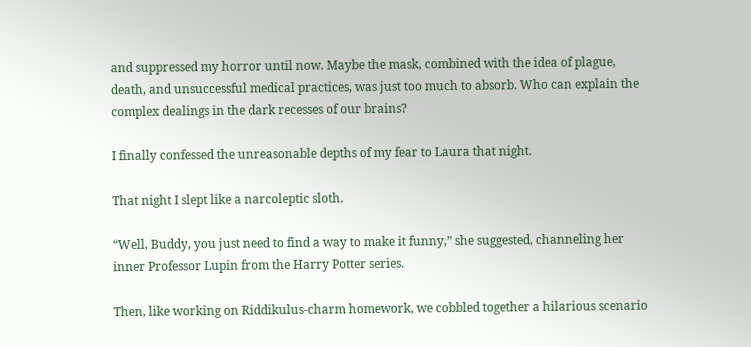and suppressed my horror until now. Maybe the mask, combined with the idea of plague, death, and unsuccessful medical practices, was just too much to absorb. Who can explain the complex dealings in the dark recesses of our brains?

I finally confessed the unreasonable depths of my fear to Laura that night.

That night I slept like a narcoleptic sloth.

“Well, Buddy, you just need to find a way to make it funny,” she suggested, channeling her inner Professor Lupin from the Harry Potter series.

Then, like working on Riddikulus-charm homework, we cobbled together a hilarious scenario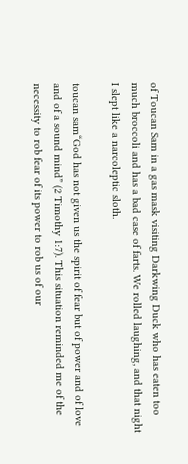of Toucan Sam in a gas mask visiting Darkwing Duck who has eaten too much broccoli and has a bad case of farts. We rolled laughing, and that night I slept like a narcoleptic sloth.

toucan sam“God has not given us the spirit of fear but of power and of love and of a sound mind” (2 Timothy 1:7). This situation reminded me of the necessity to rob fear of its power to rob us of our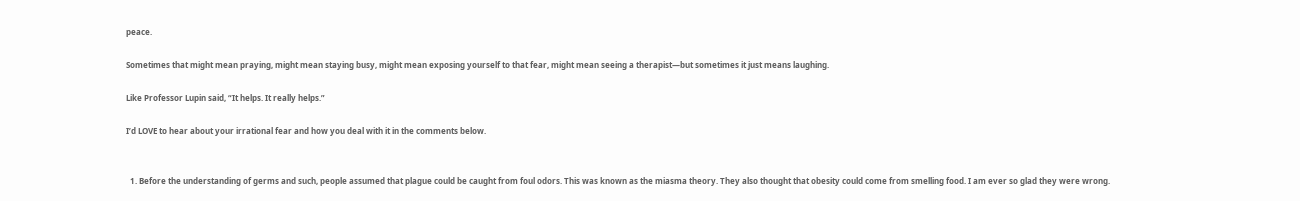peace.

Sometimes that might mean praying, might mean staying busy, might mean exposing yourself to that fear, might mean seeing a therapist—but sometimes it just means laughing.

Like Professor Lupin said, “It helps. It really helps.”

I’d LOVE to hear about your irrational fear and how you deal with it in the comments below.


  1. Before the understanding of germs and such, people assumed that plague could be caught from foul odors. This was known as the miasma theory. They also thought that obesity could come from smelling food. I am ever so glad they were wrong.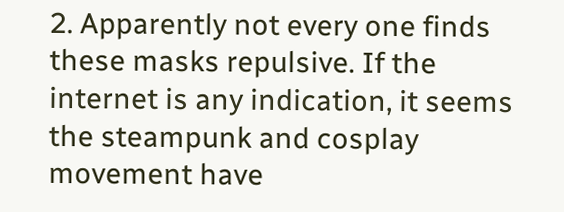2. Apparently not every one finds these masks repulsive. If the internet is any indication, it seems the steampunk and cosplay movement have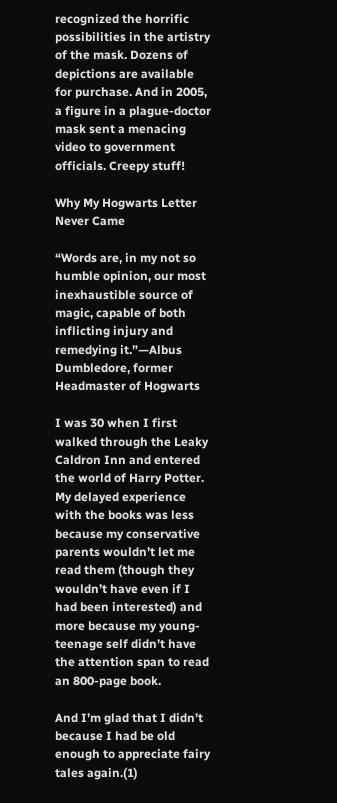recognized the horrific possibilities in the artistry of the mask. Dozens of depictions are available for purchase. And in 2005, a figure in a plague-doctor mask sent a menacing video to government officials. Creepy stuff!

Why My Hogwarts Letter Never Came

“Words are, in my not so humble opinion, our most inexhaustible source of magic, capable of both inflicting injury and remedying it.”—Albus Dumbledore, former Headmaster of Hogwarts

I was 30 when I first walked through the Leaky Caldron Inn and entered the world of Harry Potter. My delayed experience with the books was less because my conservative parents wouldn’t let me read them (though they wouldn’t have even if I had been interested) and more because my young-teenage self didn’t have the attention span to read an 800-page book.

And I’m glad that I didn’t because I had be old enough to appreciate fairy tales again.(1)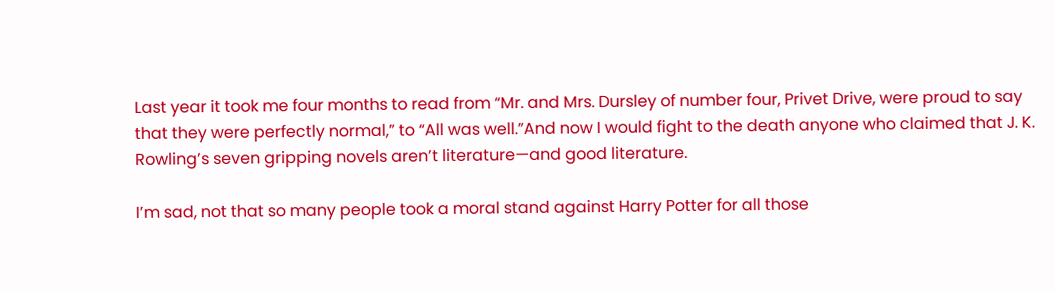Last year it took me four months to read from “Mr. and Mrs. Dursley of number four, Privet Drive, were proud to say that they were perfectly normal,” to “All was well.”And now I would fight to the death anyone who claimed that J. K. Rowling’s seven gripping novels aren’t literature—and good literature.

I’m sad, not that so many people took a moral stand against Harry Potter for all those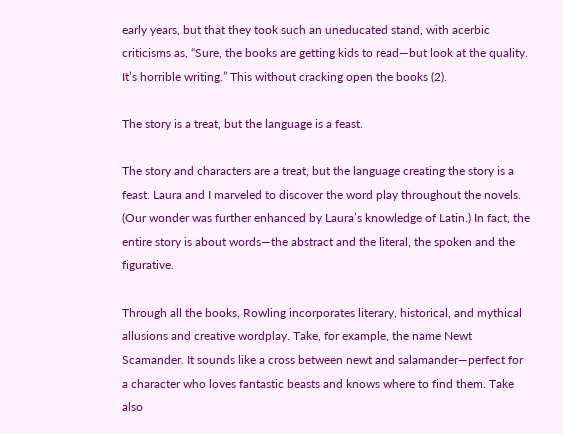early years, but that they took such an uneducated stand, with acerbic criticisms as, “Sure, the books are getting kids to read—but look at the quality. It’s horrible writing.” This without cracking open the books (2).

The story is a treat, but the language is a feast.

The story and characters are a treat, but the language creating the story is a feast. Laura and I marveled to discover the word play throughout the novels. (Our wonder was further enhanced by Laura’s knowledge of Latin.) In fact, the entire story is about words—the abstract and the literal, the spoken and the figurative.

Through all the books, Rowling incorporates literary, historical, and mythical allusions and creative wordplay. Take, for example, the name Newt Scamander. It sounds like a cross between newt and salamander—perfect for a character who loves fantastic beasts and knows where to find them. Take also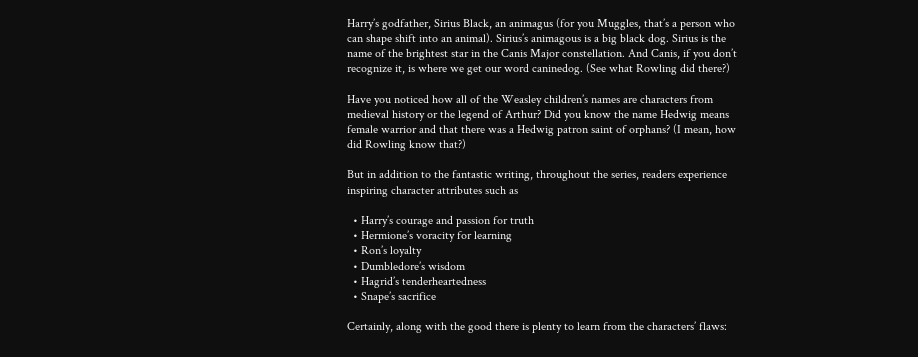Harry’s godfather, Sirius Black, an animagus (for you Muggles, that’s a person who can shape shift into an animal). Sirius’s animagous is a big black dog. Sirius is the name of the brightest star in the Canis Major constellation. And Canis, if you don’t recognize it, is where we get our word caninedog. (See what Rowling did there?)

Have you noticed how all of the Weasley children’s names are characters from medieval history or the legend of Arthur? Did you know the name Hedwig means female warrior and that there was a Hedwig patron saint of orphans? (I mean, how did Rowling know that?)

But in addition to the fantastic writing, throughout the series, readers experience inspiring character attributes such as

  • Harry’s courage and passion for truth
  • Hermione’s voracity for learning
  • Ron’s loyalty
  • Dumbledore’s wisdom
  • Hagrid’s tenderheartedness
  • Snape’s sacrifice

Certainly, along with the good there is plenty to learn from the characters’ flaws: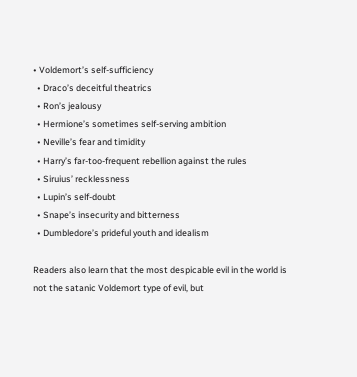• Voldemort’s self-sufficiency
  • Draco’s deceitful theatrics
  • Ron’s jealousy
  • Hermione’s sometimes self-serving ambition
  • Neville’s fear and timidity
  • Harry’s far-too-frequent rebellion against the rules
  • Siruius’ recklessness
  • Lupin’s self-doubt
  • Snape’s insecurity and bitterness
  • Dumbledore’s prideful youth and idealism

Readers also learn that the most despicable evil in the world is not the satanic Voldemort type of evil, but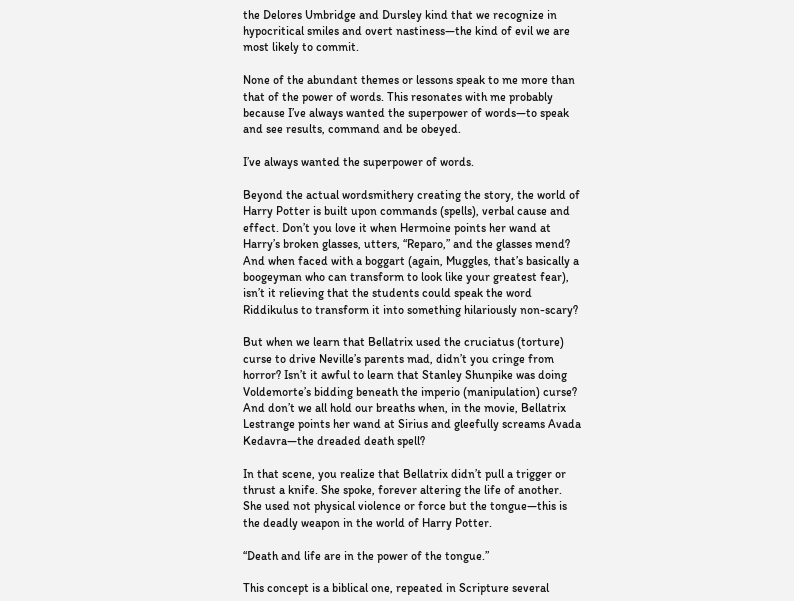the Delores Umbridge and Dursley kind that we recognize in hypocritical smiles and overt nastiness—the kind of evil we are most likely to commit.

None of the abundant themes or lessons speak to me more than that of the power of words. This resonates with me probably because I’ve always wanted the superpower of words—to speak and see results, command and be obeyed.

I’ve always wanted the superpower of words.

Beyond the actual wordsmithery creating the story, the world of Harry Potter is built upon commands (spells), verbal cause and effect. Don’t you love it when Hermoine points her wand at Harry’s broken glasses, utters, “Reparo,” and the glasses mend? And when faced with a boggart (again, Muggles, that’s basically a boogeyman who can transform to look like your greatest fear), isn’t it relieving that the students could speak the word Riddikulus to transform it into something hilariously non-scary?

But when we learn that Bellatrix used the cruciatus (torture) curse to drive Neville’s parents mad, didn’t you cringe from horror? Isn’t it awful to learn that Stanley Shunpike was doing Voldemorte’s bidding beneath the imperio (manipulation) curse? And don’t we all hold our breaths when, in the movie, Bellatrix Lestrange points her wand at Sirius and gleefully screams Avada Kedavra—the dreaded death spell?

In that scene, you realize that Bellatrix didn’t pull a trigger or thrust a knife. She spoke, forever altering the life of another. She used not physical violence or force but the tongue—this is the deadly weapon in the world of Harry Potter.

“Death and life are in the power of the tongue.”

This concept is a biblical one, repeated in Scripture several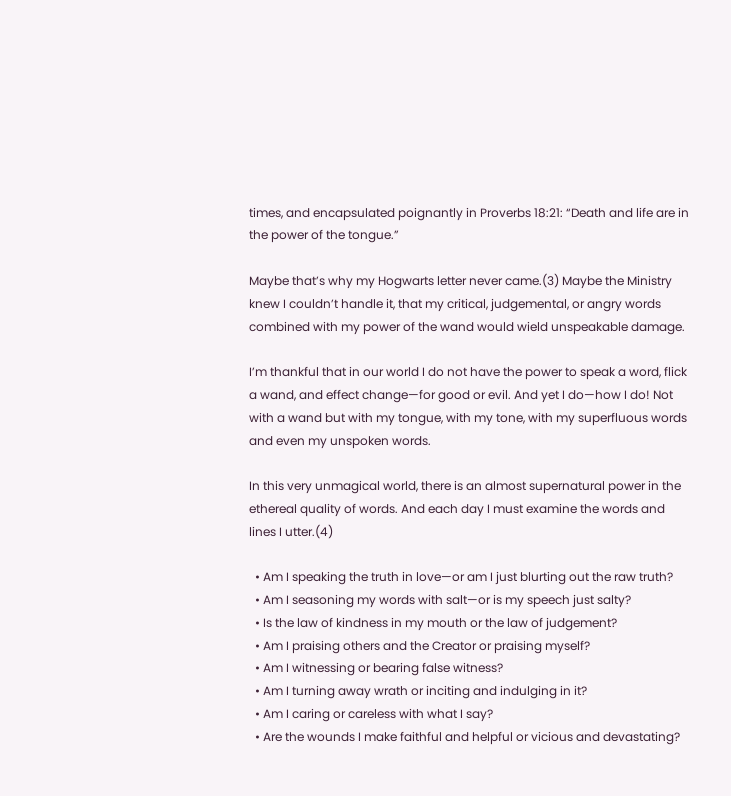times, and encapsulated poignantly in Proverbs 18:21: “Death and life are in the power of the tongue.”

Maybe that’s why my Hogwarts letter never came.(3) Maybe the Ministry knew I couldn’t handle it, that my critical, judgemental, or angry words combined with my power of the wand would wield unspeakable damage.

I’m thankful that in our world I do not have the power to speak a word, flick a wand, and effect change—for good or evil. And yet I do—how I do! Not with a wand but with my tongue, with my tone, with my superfluous words and even my unspoken words.

In this very unmagical world, there is an almost supernatural power in the ethereal quality of words. And each day I must examine the words and lines I utter.(4)

  • Am I speaking the truth in love—or am I just blurting out the raw truth?
  • Am I seasoning my words with salt—or is my speech just salty?
  • Is the law of kindness in my mouth or the law of judgement?
  • Am I praising others and the Creator or praising myself?
  • Am I witnessing or bearing false witness?
  • Am I turning away wrath or inciting and indulging in it?
  • Am I caring or careless with what I say?
  • Are the wounds I make faithful and helpful or vicious and devastating?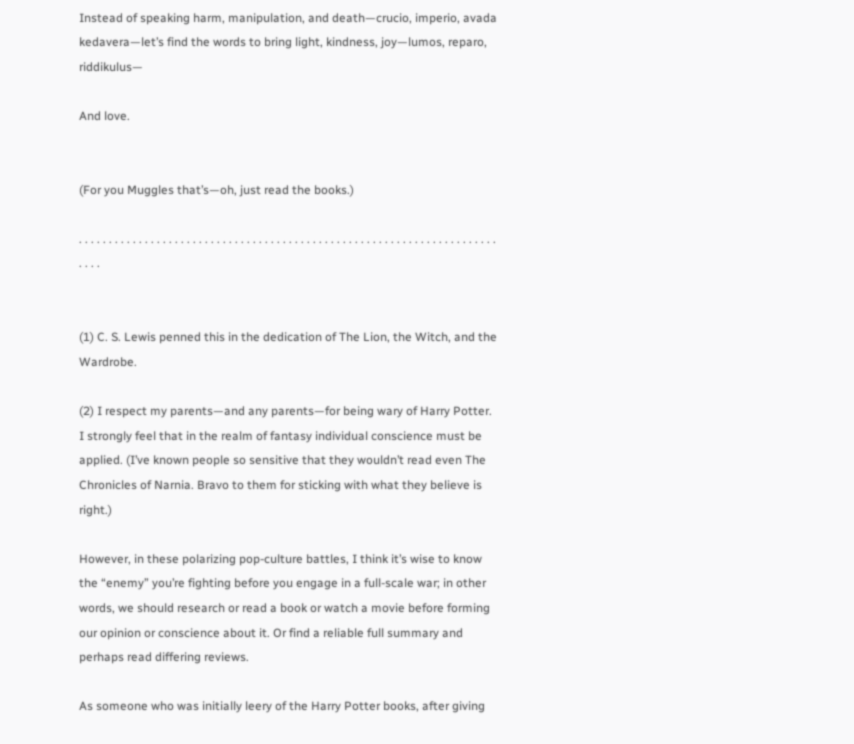Instead of speaking harm, manipulation, and death—crucio, imperio, avada kedavera—let’s find the words to bring light, kindness, joy—lumos, reparo, riddikulus—

And love.


(For you Muggles that’s—oh, just read the books.)

. . . . . . . . . . . . . . . . . . . . . . . . . . . . . . . . . . . . . . . . . . . . . . . . . . . . . . . . . . . . . . . . . . . . . . . . . .


(1) C. S. Lewis penned this in the dedication of The Lion, the Witch, and the Wardrobe.

(2) I respect my parents—and any parents—for being wary of Harry Potter. I strongly feel that in the realm of fantasy individual conscience must be applied. (I’ve known people so sensitive that they wouldn’t read even The Chronicles of Narnia. Bravo to them for sticking with what they believe is right.)

However, in these polarizing pop-culture battles, I think it’s wise to know the “enemy” you’re fighting before you engage in a full-scale war; in other words, we should research or read a book or watch a movie before forming our opinion or conscience about it. Or find a reliable full summary and perhaps read differing reviews.

As someone who was initially leery of the Harry Potter books, after giving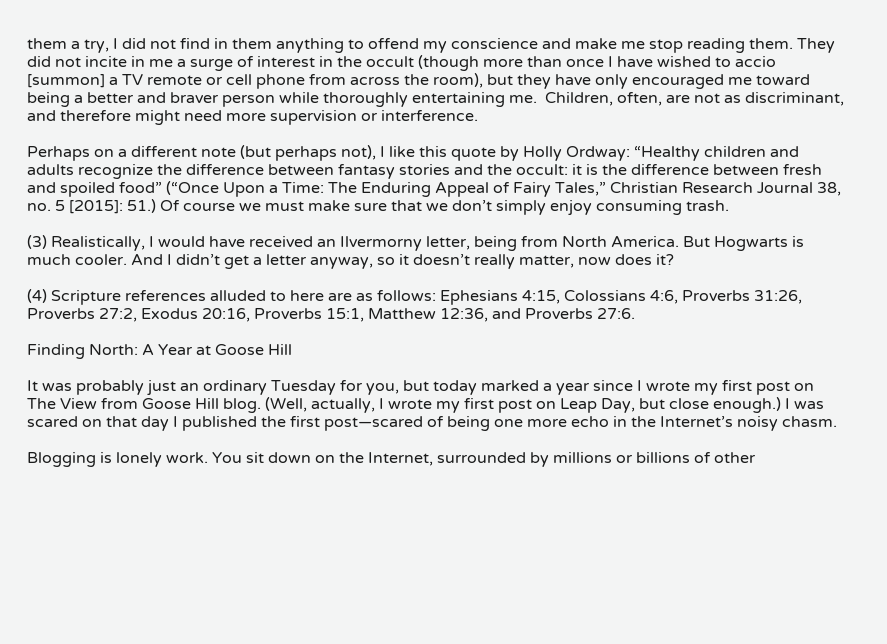them a try, I did not find in them anything to offend my conscience and make me stop reading them. They did not incite in me a surge of interest in the occult (though more than once I have wished to accio [summon] a TV remote or cell phone from across the room), but they have only encouraged me toward being a better and braver person while thoroughly entertaining me.  Children, often, are not as discriminant, and therefore might need more supervision or interference.

Perhaps on a different note (but perhaps not), I like this quote by Holly Ordway: “Healthy children and adults recognize the difference between fantasy stories and the occult: it is the difference between fresh and spoiled food” (“Once Upon a Time: The Enduring Appeal of Fairy Tales,” Christian Research Journal 38, no. 5 [2015]: 51.) Of course we must make sure that we don’t simply enjoy consuming trash.

(3) Realistically, I would have received an Ilvermorny letter, being from North America. But Hogwarts is much cooler. And I didn’t get a letter anyway, so it doesn’t really matter, now does it?

(4) Scripture references alluded to here are as follows: Ephesians 4:15, Colossians 4:6, Proverbs 31:26, Proverbs 27:2, Exodus 20:16, Proverbs 15:1, Matthew 12:36, and Proverbs 27:6.

Finding North: A Year at Goose Hill

It was probably just an ordinary Tuesday for you, but today marked a year since I wrote my first post on The View from Goose Hill blog. (Well, actually, I wrote my first post on Leap Day, but close enough.) I was scared on that day I published the first post—scared of being one more echo in the Internet’s noisy chasm.

Blogging is lonely work. You sit down on the Internet, surrounded by millions or billions of other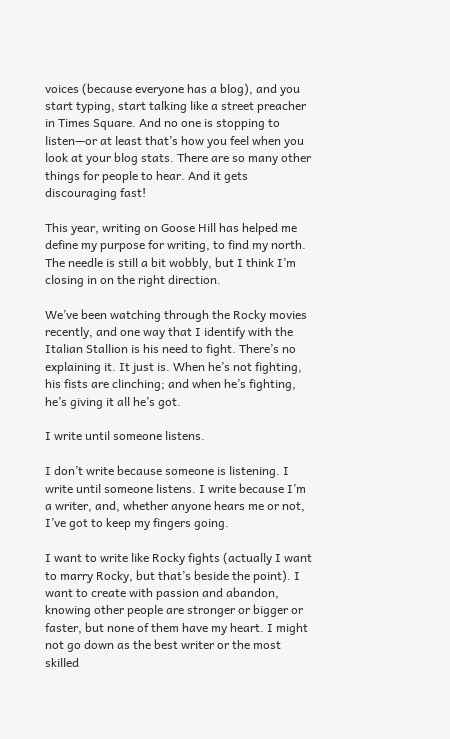voices (because everyone has a blog), and you start typing, start talking like a street preacher in Times Square. And no one is stopping to listen—or at least that’s how you feel when you look at your blog stats. There are so many other things for people to hear. And it gets discouraging fast!

This year, writing on Goose Hill has helped me define my purpose for writing, to find my north. The needle is still a bit wobbly, but I think I’m closing in on the right direction.

We’ve been watching through the Rocky movies recently, and one way that I identify with the Italian Stallion is his need to fight. There’s no explaining it. It just is. When he’s not fighting, his fists are clinching; and when he’s fighting, he’s giving it all he’s got.

I write until someone listens.

I don’t write because someone is listening. I write until someone listens. I write because I’m a writer, and, whether anyone hears me or not, I’ve got to keep my fingers going.

I want to write like Rocky fights (actually I want to marry Rocky, but that’s beside the point). I want to create with passion and abandon, knowing other people are stronger or bigger or faster, but none of them have my heart. I might not go down as the best writer or the most skilled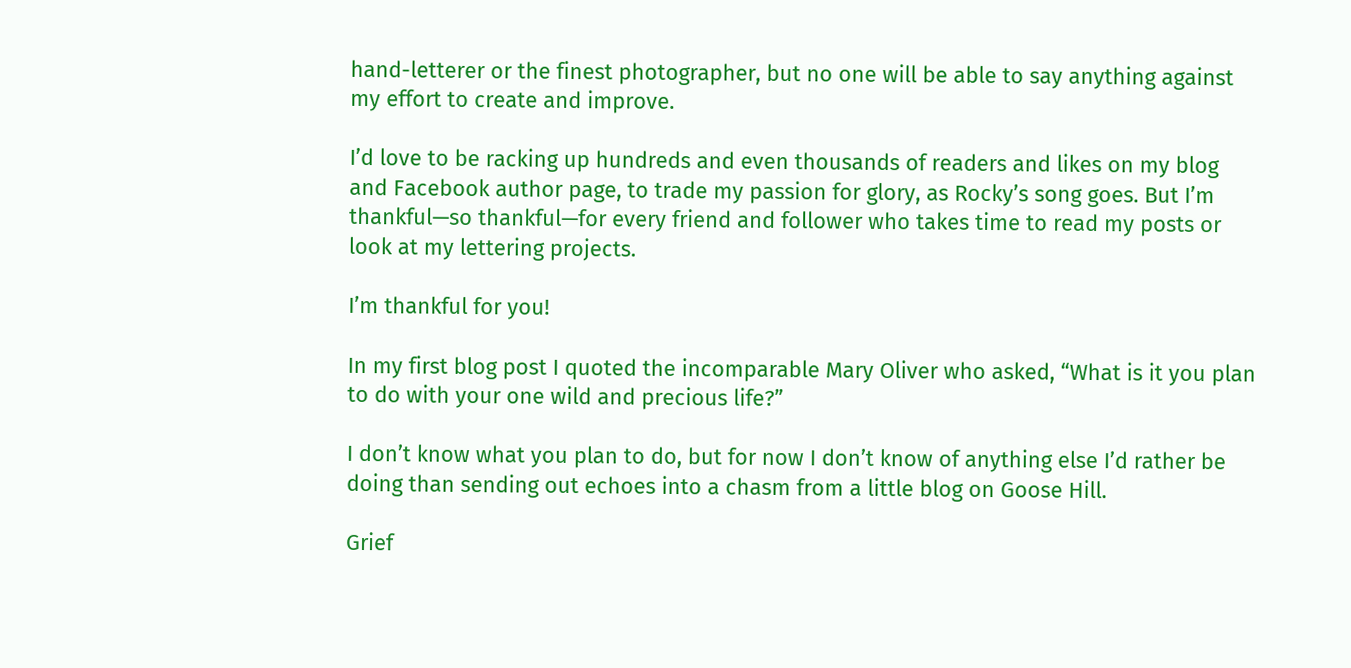hand-letterer or the finest photographer, but no one will be able to say anything against my effort to create and improve.

I’d love to be racking up hundreds and even thousands of readers and likes on my blog and Facebook author page, to trade my passion for glory, as Rocky’s song goes. But I’m thankful—so thankful—for every friend and follower who takes time to read my posts or look at my lettering projects.

I’m thankful for you!

In my first blog post I quoted the incomparable Mary Oliver who asked, “What is it you plan to do with your one wild and precious life?”

I don’t know what you plan to do, but for now I don’t know of anything else I’d rather be doing than sending out echoes into a chasm from a little blog on Goose Hill.

Grief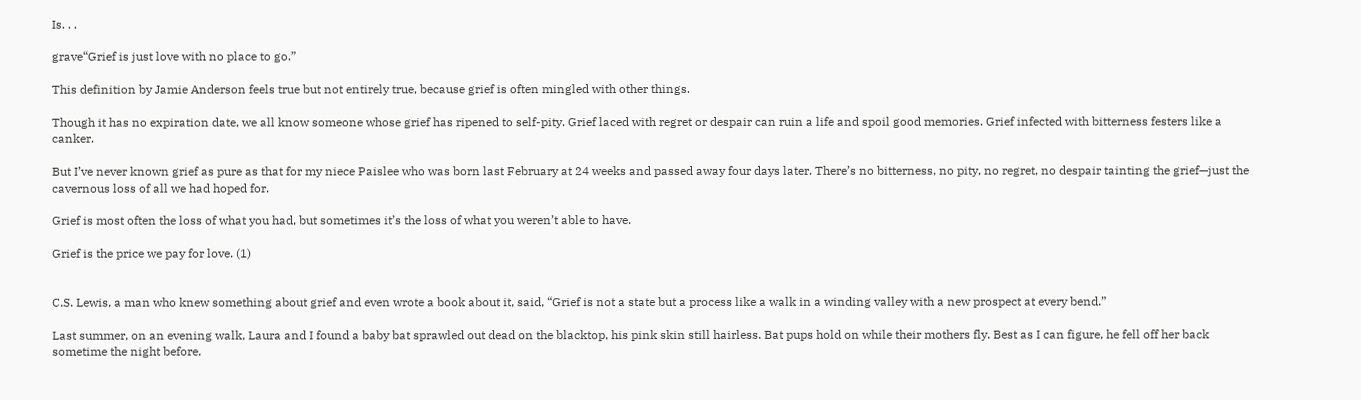Is. . .

grave“Grief is just love with no place to go.”

This definition by Jamie Anderson feels true but not entirely true, because grief is often mingled with other things.

Though it has no expiration date, we all know someone whose grief has ripened to self-pity. Grief laced with regret or despair can ruin a life and spoil good memories. Grief infected with bitterness festers like a canker.

But I’ve never known grief as pure as that for my niece Paislee who was born last February at 24 weeks and passed away four days later. There’s no bitterness, no pity, no regret, no despair tainting the grief—just the cavernous loss of all we had hoped for.

Grief is most often the loss of what you had, but sometimes it’s the loss of what you weren’t able to have.

Grief is the price we pay for love. (1)


C.S. Lewis, a man who knew something about grief and even wrote a book about it, said, “Grief is not a state but a process like a walk in a winding valley with a new prospect at every bend.”

Last summer, on an evening walk, Laura and I found a baby bat sprawled out dead on the blacktop, his pink skin still hairless. Bat pups hold on while their mothers fly. Best as I can figure, he fell off her back sometime the night before.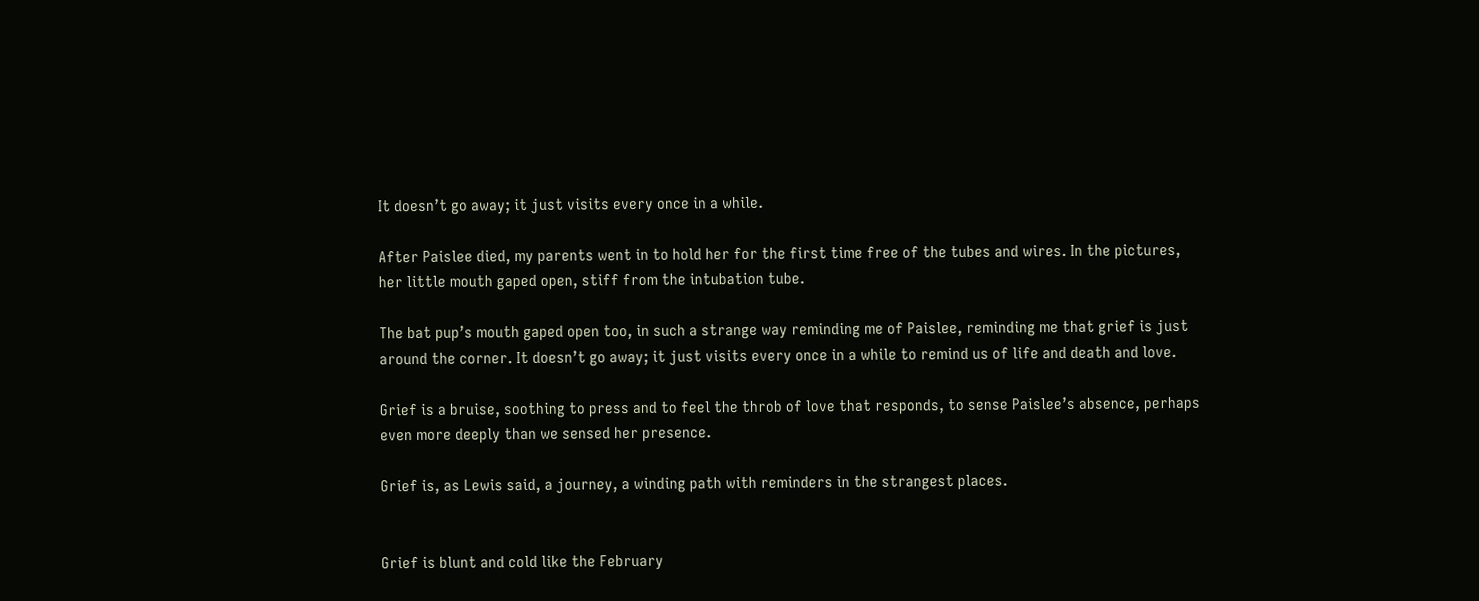It doesn’t go away; it just visits every once in a while.

After Paislee died, my parents went in to hold her for the first time free of the tubes and wires. In the pictures, her little mouth gaped open, stiff from the intubation tube.

The bat pup’s mouth gaped open too, in such a strange way reminding me of Paislee, reminding me that grief is just around the corner. It doesn’t go away; it just visits every once in a while to remind us of life and death and love.

Grief is a bruise, soothing to press and to feel the throb of love that responds, to sense Paislee’s absence, perhaps even more deeply than we sensed her presence.

Grief is, as Lewis said, a journey, a winding path with reminders in the strangest places.


Grief is blunt and cold like the February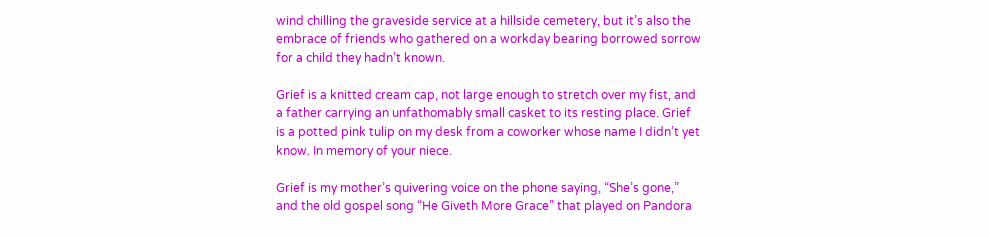wind chilling the graveside service at a hillside cemetery, but it’s also the embrace of friends who gathered on a workday bearing borrowed sorrow for a child they hadn’t known.

Grief is a knitted cream cap, not large enough to stretch over my fist, and a father carrying an unfathomably small casket to its resting place. Grief is a potted pink tulip on my desk from a coworker whose name I didn’t yet know. In memory of your niece.

Grief is my mother’s quivering voice on the phone saying, “She’s gone,” and the old gospel song “He Giveth More Grace” that played on Pandora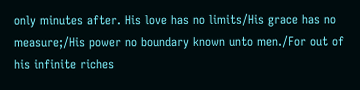only minutes after. His love has no limits/His grace has no measure;/His power no boundary known unto men./For out of his infinite riches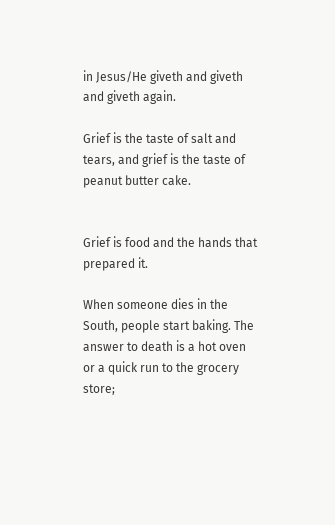in Jesus/He giveth and giveth and giveth again.

Grief is the taste of salt and tears, and grief is the taste of peanut butter cake.


Grief is food and the hands that prepared it.

When someone dies in the South, people start baking. The answer to death is a hot oven or a quick run to the grocery store;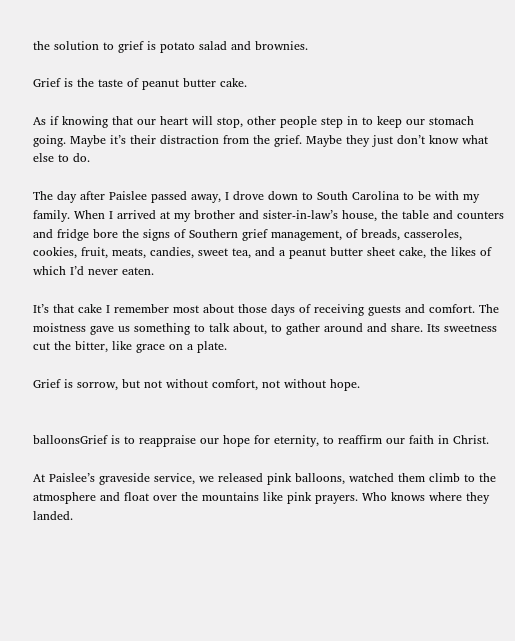the solution to grief is potato salad and brownies.

Grief is the taste of peanut butter cake.

As if knowing that our heart will stop, other people step in to keep our stomach going. Maybe it’s their distraction from the grief. Maybe they just don’t know what else to do.

The day after Paislee passed away, I drove down to South Carolina to be with my family. When I arrived at my brother and sister-in-law’s house, the table and counters and fridge bore the signs of Southern grief management, of breads, casseroles, cookies, fruit, meats, candies, sweet tea, and a peanut butter sheet cake, the likes of which I’d never eaten.

It’s that cake I remember most about those days of receiving guests and comfort. The moistness gave us something to talk about, to gather around and share. Its sweetness cut the bitter, like grace on a plate.

Grief is sorrow, but not without comfort, not without hope.


balloonsGrief is to reappraise our hope for eternity, to reaffirm our faith in Christ.

At Paislee’s graveside service, we released pink balloons, watched them climb to the atmosphere and float over the mountains like pink prayers. Who knows where they landed.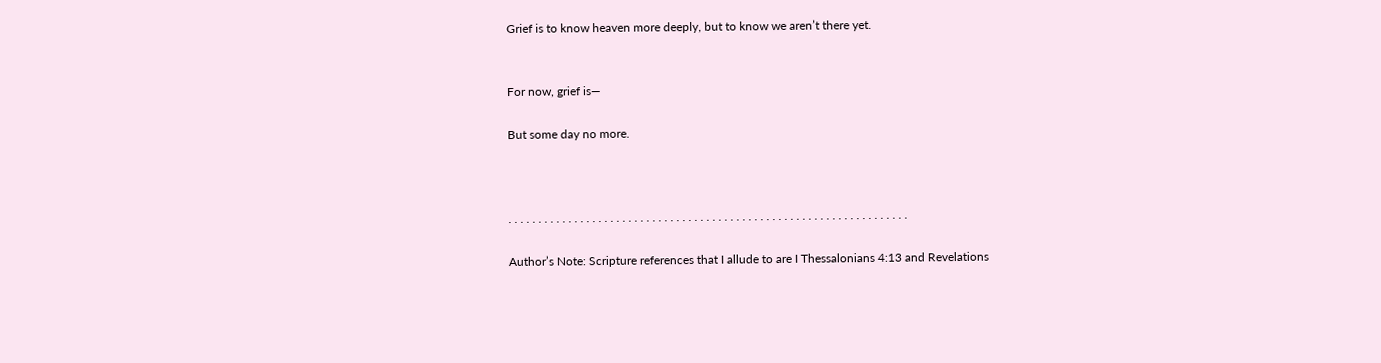Grief is to know heaven more deeply, but to know we aren’t there yet.


For now, grief is—

But some day no more.



. . . . . . . . . . . . . . . . . . . . . . . . . . . . . . . . . . . . . . . . . . . . . . . . . . . . . . . . . . . . . . . . . . .

Author’s Note: Scripture references that I allude to are I Thessalonians 4:13 and Revelations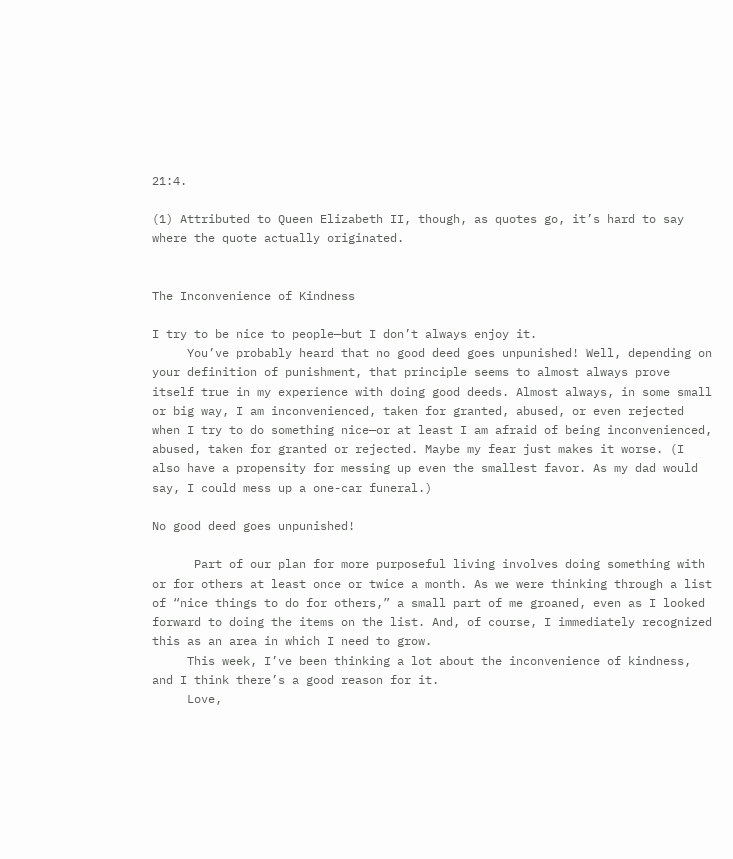21:4.

(1) Attributed to Queen Elizabeth II, though, as quotes go, it’s hard to say where the quote actually originated.


The Inconvenience of Kindness

I try to be nice to people—but I don’t always enjoy it.
     You’ve probably heard that no good deed goes unpunished! Well, depending on your definition of punishment, that principle seems to almost always prove itself true in my experience with doing good deeds. Almost always, in some small or big way, I am inconvenienced, taken for granted, abused, or even rejected when I try to do something nice—or at least I am afraid of being inconvenienced, abused, taken for granted or rejected. Maybe my fear just makes it worse. (I also have a propensity for messing up even the smallest favor. As my dad would say, I could mess up a one-car funeral.)

No good deed goes unpunished!

      Part of our plan for more purposeful living involves doing something with or for others at least once or twice a month. As we were thinking through a list of “nice things to do for others,” a small part of me groaned, even as I looked forward to doing the items on the list. And, of course, I immediately recognized this as an area in which I need to grow.
     This week, I’ve been thinking a lot about the inconvenience of kindness, and I think there’s a good reason for it.
     Love,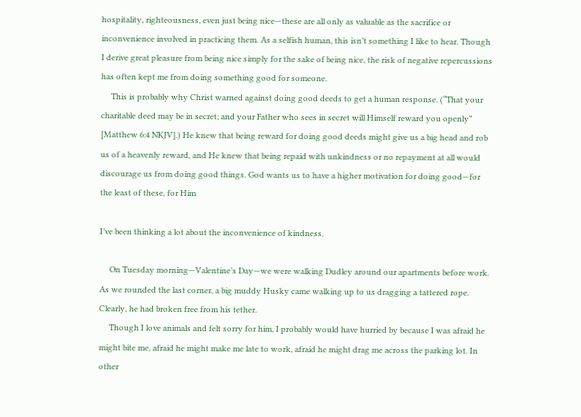hospitality, righteousness, even just being nice—these are all only as valuable as the sacrifice or inconvenience involved in practicing them. As a selfish human, this isn’t something I like to hear. Though I derive great pleasure from being nice simply for the sake of being nice, the risk of negative repercussions has often kept me from doing something good for someone.
     This is probably why Christ warned against doing good deeds to get a human response. (“That your charitable deed may be in secret; and your Father who sees in secret will Himself reward you openly” [Matthew 6:4 NKJV].) He knew that being reward for doing good deeds might give us a big head and rob us of a heavenly reward, and He knew that being repaid with unkindness or no repayment at all would discourage us from doing good things. God wants us to have a higher motivation for doing good—for the least of these, for Him

I’ve been thinking a lot about the inconvenience of kindness.

     On Tuesday morning—Valentine’s Day—we were walking Dudley around our apartments before work. As we rounded the last corner, a big muddy Husky came walking up to us dragging a tattered rope. Clearly, he had broken free from his tether.
     Though I love animals and felt sorry for him, I probably would have hurried by because I was afraid he might bite me, afraid he might make me late to work, afraid he might drag me across the parking lot. In other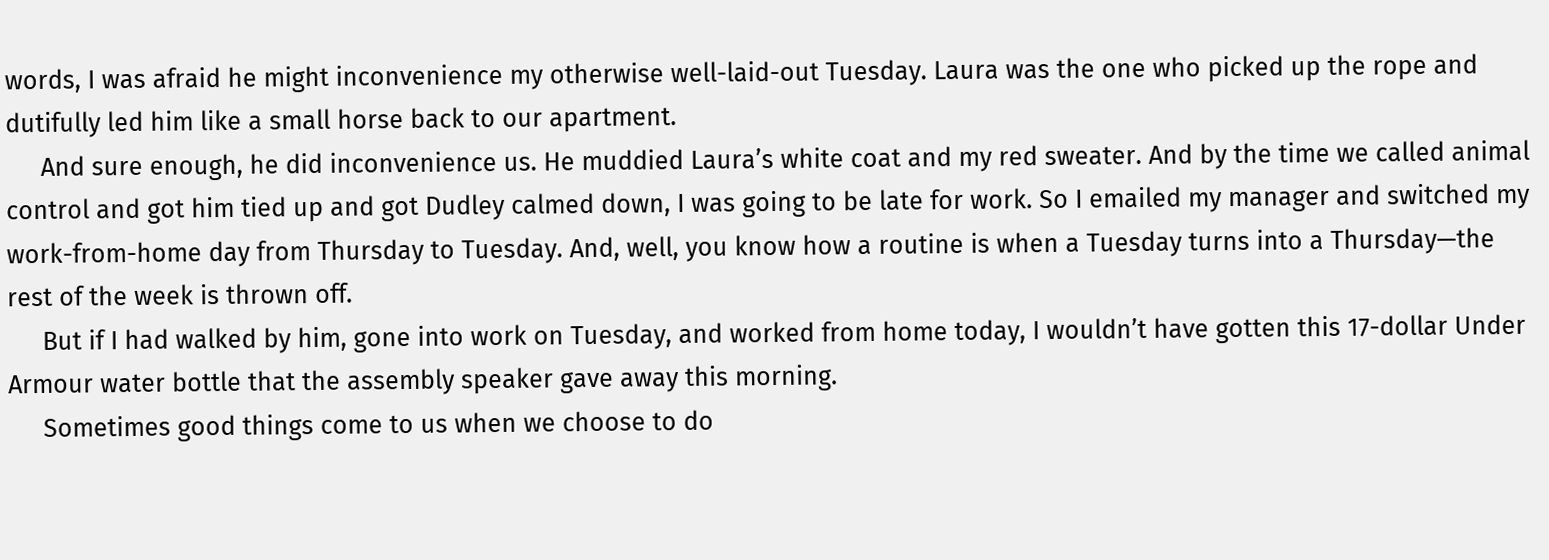words, I was afraid he might inconvenience my otherwise well-laid-out Tuesday. Laura was the one who picked up the rope and dutifully led him like a small horse back to our apartment.
     And sure enough, he did inconvenience us. He muddied Laura’s white coat and my red sweater. And by the time we called animal control and got him tied up and got Dudley calmed down, I was going to be late for work. So I emailed my manager and switched my work-from-home day from Thursday to Tuesday. And, well, you know how a routine is when a Tuesday turns into a Thursday—the rest of the week is thrown off.
     But if I had walked by him, gone into work on Tuesday, and worked from home today, I wouldn’t have gotten this 17-dollar Under Armour water bottle that the assembly speaker gave away this morning.
     Sometimes good things come to us when we choose to do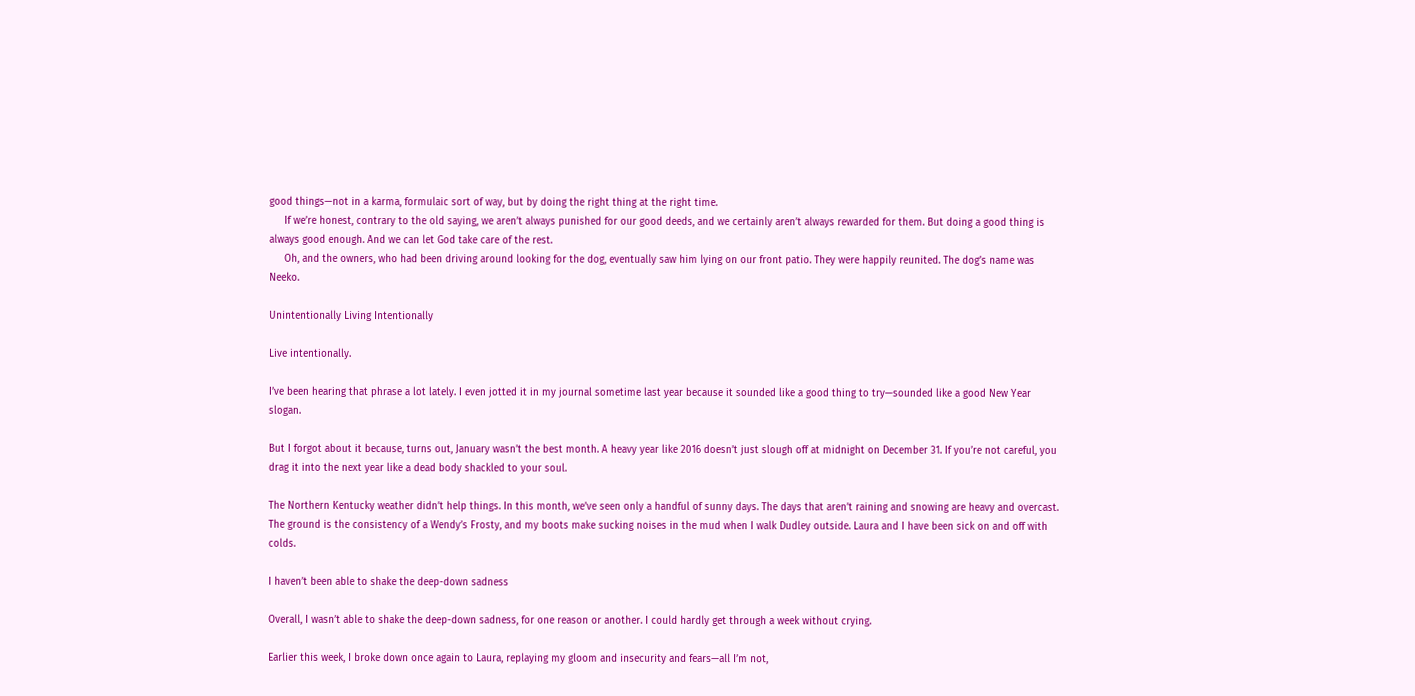good things—not in a karma, formulaic sort of way, but by doing the right thing at the right time.
     If we’re honest, contrary to the old saying, we aren’t always punished for our good deeds, and we certainly aren’t always rewarded for them. But doing a good thing is always good enough. And we can let God take care of the rest.
     Oh, and the owners, who had been driving around looking for the dog, eventually saw him lying on our front patio. They were happily reunited. The dog’s name was Neeko.

Unintentionally Living Intentionally

Live intentionally.

I’ve been hearing that phrase a lot lately. I even jotted it in my journal sometime last year because it sounded like a good thing to try—sounded like a good New Year slogan.

But I forgot about it because, turns out, January wasn’t the best month. A heavy year like 2016 doesn’t just slough off at midnight on December 31. If you’re not careful, you drag it into the next year like a dead body shackled to your soul.

The Northern Kentucky weather didn’t help things. In this month, we’ve seen only a handful of sunny days. The days that aren’t raining and snowing are heavy and overcast. The ground is the consistency of a Wendy’s Frosty, and my boots make sucking noises in the mud when I walk Dudley outside. Laura and I have been sick on and off with colds.

I haven’t been able to shake the deep-down sadness

Overall, I wasn’t able to shake the deep-down sadness, for one reason or another. I could hardly get through a week without crying.

Earlier this week, I broke down once again to Laura, replaying my gloom and insecurity and fears—all I’m not,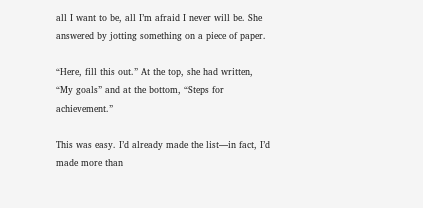all I want to be, all I’m afraid I never will be. She answered by jotting something on a piece of paper.

“Here, fill this out.” At the top, she had written, “My goals” and at the bottom, “Steps for achievement.”

This was easy. I’d already made the list—in fact, I’d made more than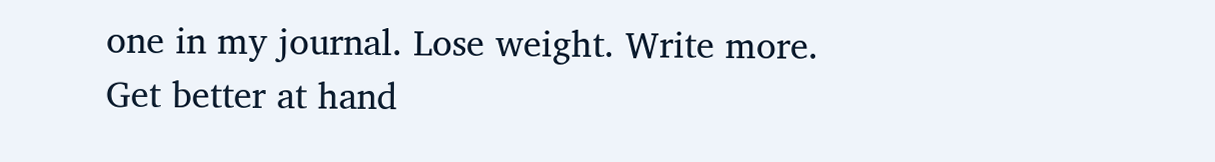one in my journal. Lose weight. Write more. Get better at hand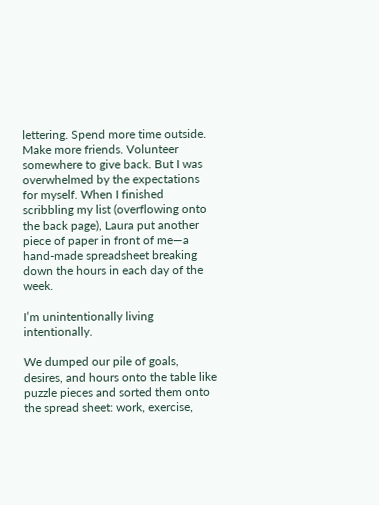lettering. Spend more time outside. Make more friends. Volunteer somewhere to give back. But I was overwhelmed by the expectations for myself. When I finished scribbling my list (overflowing onto the back page), Laura put another piece of paper in front of me—a hand-made spreadsheet breaking down the hours in each day of the week.

I’m unintentionally living intentionally.

We dumped our pile of goals, desires, and hours onto the table like puzzle pieces and sorted them onto the spread sheet: work, exercise,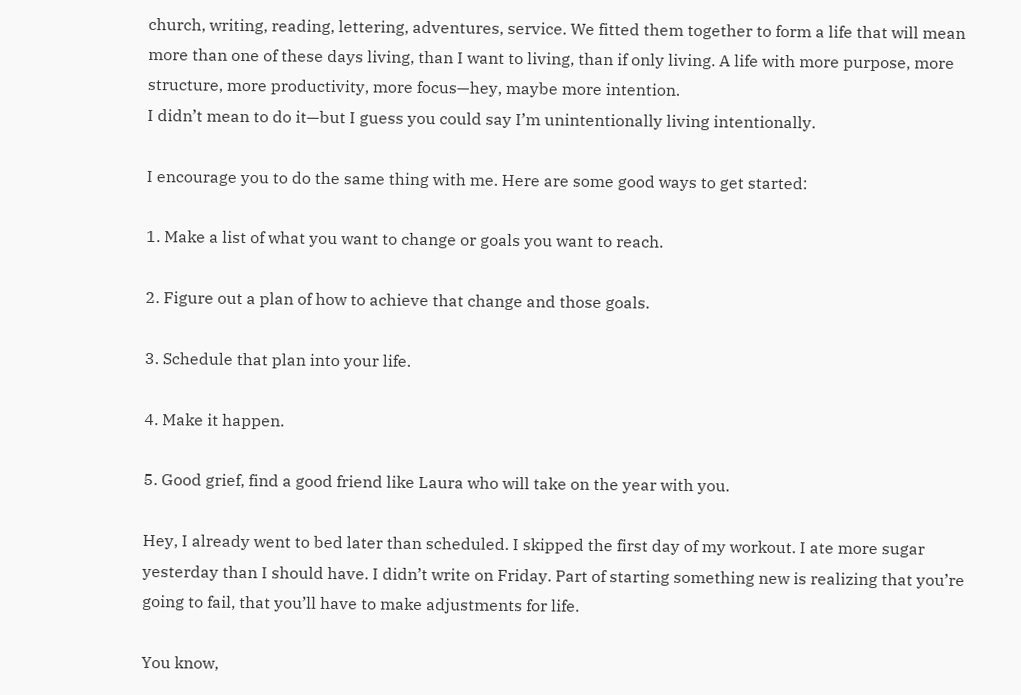church, writing, reading, lettering, adventures, service. We fitted them together to form a life that will mean more than one of these days living, than I want to living, than if only living. A life with more purpose, more structure, more productivity, more focus—hey, maybe more intention.
I didn’t mean to do it—but I guess you could say I’m unintentionally living intentionally.

I encourage you to do the same thing with me. Here are some good ways to get started:

1. Make a list of what you want to change or goals you want to reach.

2. Figure out a plan of how to achieve that change and those goals.

3. Schedule that plan into your life.

4. Make it happen.

5. Good grief, find a good friend like Laura who will take on the year with you.

Hey, I already went to bed later than scheduled. I skipped the first day of my workout. I ate more sugar yesterday than I should have. I didn’t write on Friday. Part of starting something new is realizing that you’re going to fail, that you’ll have to make adjustments for life.

You know,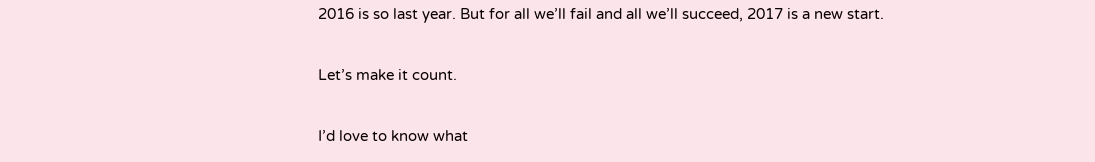2016 is so last year. But for all we’ll fail and all we’ll succeed, 2017 is a new start.

Let’s make it count.

I’d love to know what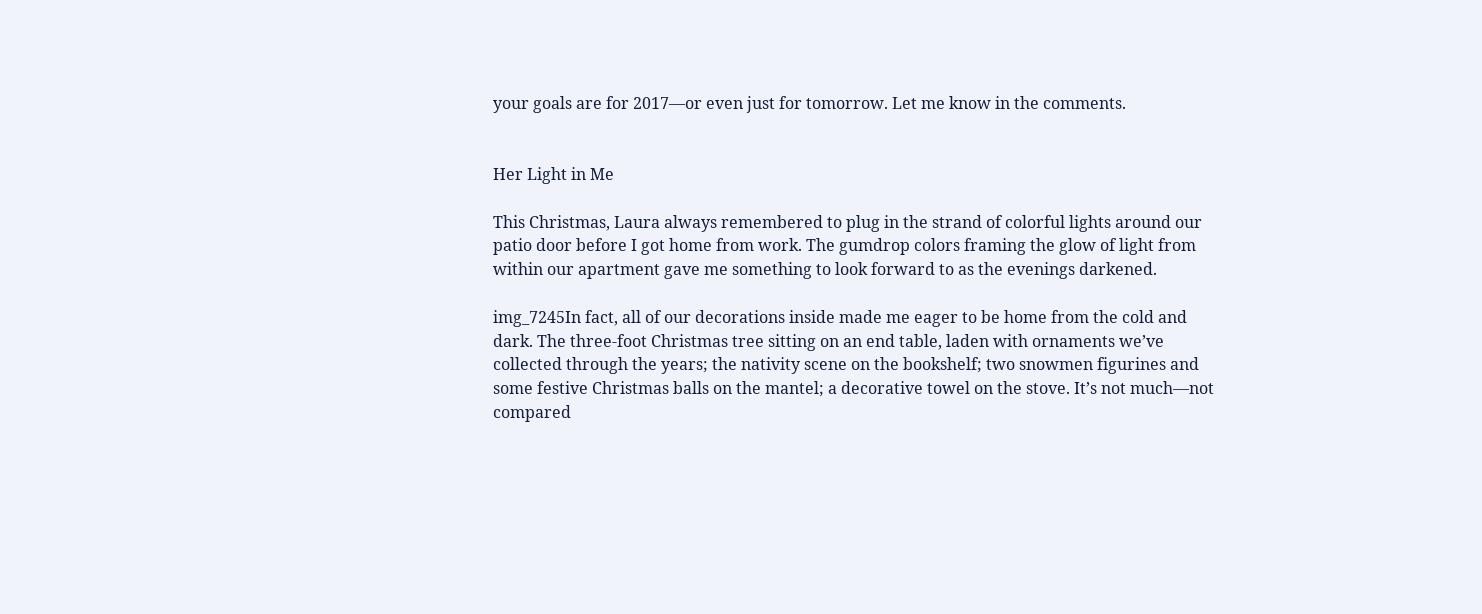your goals are for 2017—or even just for tomorrow. Let me know in the comments.


Her Light in Me

This Christmas, Laura always remembered to plug in the strand of colorful lights around our patio door before I got home from work. The gumdrop colors framing the glow of light from within our apartment gave me something to look forward to as the evenings darkened.

img_7245In fact, all of our decorations inside made me eager to be home from the cold and dark. The three-foot Christmas tree sitting on an end table, laden with ornaments we’ve collected through the years; the nativity scene on the bookshelf; two snowmen figurines and some festive Christmas balls on the mantel; a decorative towel on the stove. It’s not much—not compared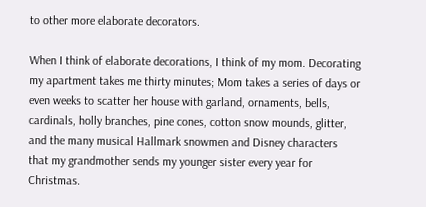to other more elaborate decorators.

When I think of elaborate decorations, I think of my mom. Decorating my apartment takes me thirty minutes; Mom takes a series of days or even weeks to scatter her house with garland, ornaments, bells, cardinals, holly branches, pine cones, cotton snow mounds, glitter, and the many musical Hallmark snowmen and Disney characters that my grandmother sends my younger sister every year for Christmas.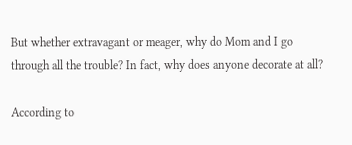But whether extravagant or meager, why do Mom and I go through all the trouble? In fact, why does anyone decorate at all?

According to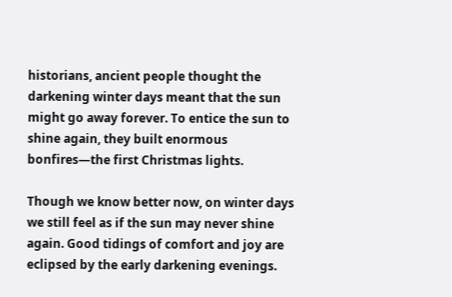historians, ancient people thought the darkening winter days meant that the sun might go away forever. To entice the sun to shine again, they built enormous bonfires—the first Christmas lights.

Though we know better now, on winter days we still feel as if the sun may never shine again. Good tidings of comfort and joy are eclipsed by the early darkening evenings.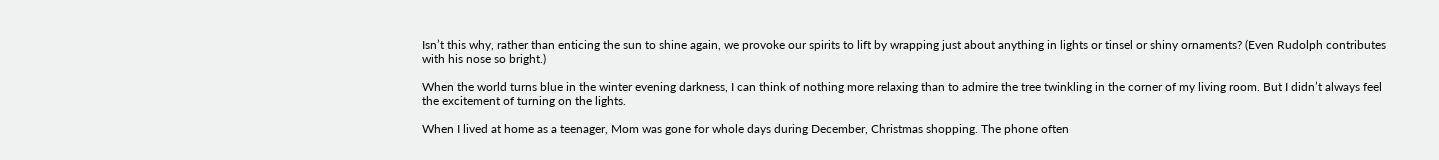Isn’t this why, rather than enticing the sun to shine again, we provoke our spirits to lift by wrapping just about anything in lights or tinsel or shiny ornaments? (Even Rudolph contributes with his nose so bright.)

When the world turns blue in the winter evening darkness, I can think of nothing more relaxing than to admire the tree twinkling in the corner of my living room. But I didn’t always feel the excitement of turning on the lights.

When I lived at home as a teenager, Mom was gone for whole days during December, Christmas shopping. The phone often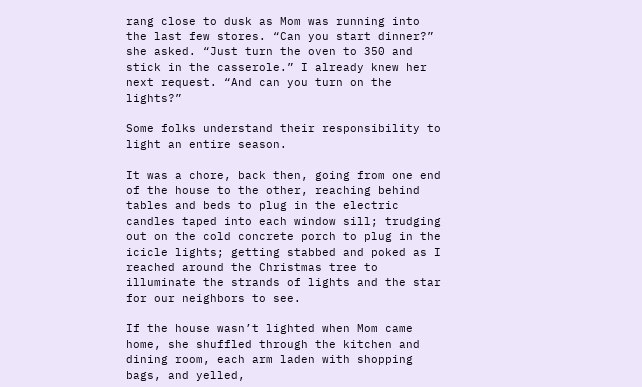rang close to dusk as Mom was running into the last few stores. “Can you start dinner?” she asked. “Just turn the oven to 350 and stick in the casserole.” I already knew her next request. “And can you turn on the lights?”

Some folks understand their responsibility to light an entire season.

It was a chore, back then, going from one end of the house to the other, reaching behind tables and beds to plug in the electric candles taped into each window sill; trudging out on the cold concrete porch to plug in the icicle lights; getting stabbed and poked as I reached around the Christmas tree to illuminate the strands of lights and the star for our neighbors to see.

If the house wasn’t lighted when Mom came home, she shuffled through the kitchen and dining room, each arm laden with shopping bags, and yelled,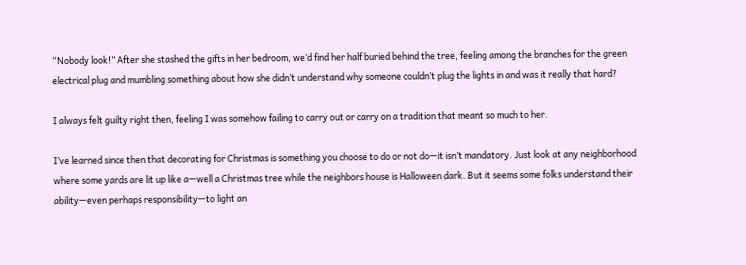“Nobody look!” After she stashed the gifts in her bedroom, we’d find her half buried behind the tree, feeling among the branches for the green electrical plug and mumbling something about how she didn’t understand why someone couldn’t plug the lights in and was it really that hard?

I always felt guilty right then, feeling I was somehow failing to carry out or carry on a tradition that meant so much to her.

I’ve learned since then that decorating for Christmas is something you choose to do or not do—it isn’t mandatory. Just look at any neighborhood where some yards are lit up like a—well a Christmas tree while the neighbors house is Halloween dark. But it seems some folks understand their ability—even perhaps responsibility—to light an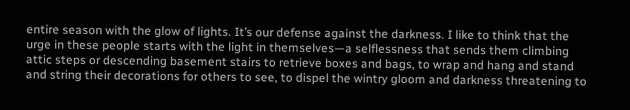entire season with the glow of lights. It’s our defense against the darkness. I like to think that the urge in these people starts with the light in themselves—a selflessness that sends them climbing attic steps or descending basement stairs to retrieve boxes and bags, to wrap and hang and stand and string their decorations for others to see, to dispel the wintry gloom and darkness threatening to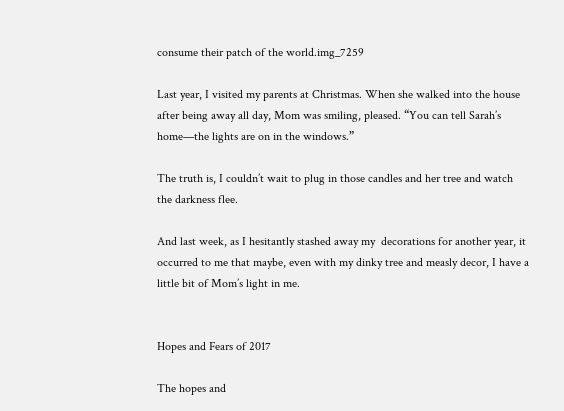consume their patch of the world.img_7259

Last year, I visited my parents at Christmas. When she walked into the house after being away all day, Mom was smiling, pleased. “You can tell Sarah’s home—the lights are on in the windows.”

The truth is, I couldn’t wait to plug in those candles and her tree and watch the darkness flee.

And last week, as I hesitantly stashed away my  decorations for another year, it occurred to me that maybe, even with my dinky tree and measly decor, I have a little bit of Mom’s light in me.


Hopes and Fears of 2017

The hopes and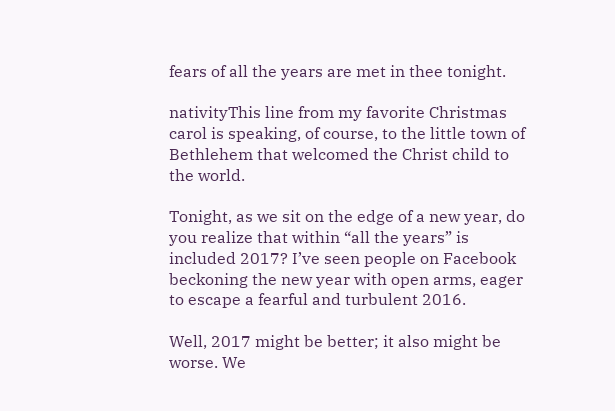fears of all the years are met in thee tonight.

nativityThis line from my favorite Christmas carol is speaking, of course, to the little town of Bethlehem that welcomed the Christ child to the world.

Tonight, as we sit on the edge of a new year, do you realize that within “all the years” is included 2017? I’ve seen people on Facebook beckoning the new year with open arms, eager to escape a fearful and turbulent 2016.

Well, 2017 might be better; it also might be worse. We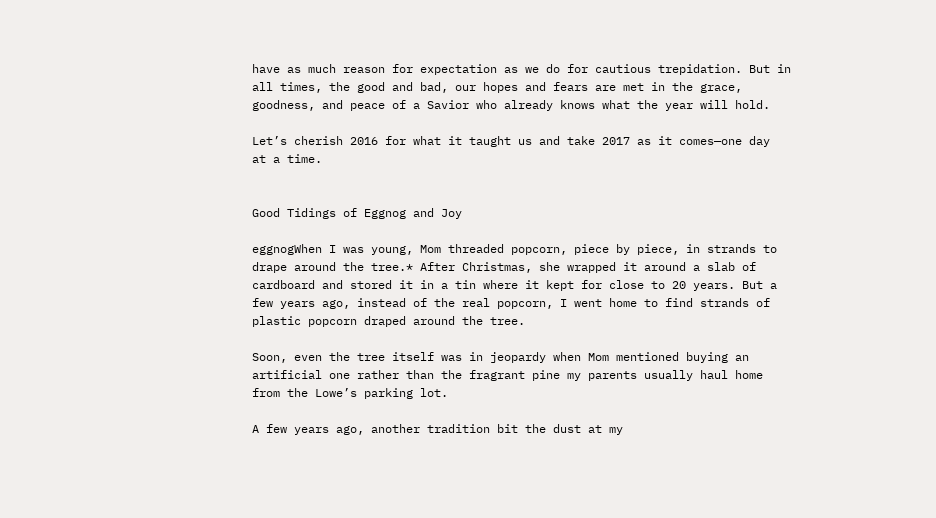have as much reason for expectation as we do for cautious trepidation. But in all times, the good and bad, our hopes and fears are met in the grace, goodness, and peace of a Savior who already knows what the year will hold.

Let’s cherish 2016 for what it taught us and take 2017 as it comes—one day  at a time.


Good Tidings of Eggnog and Joy

eggnogWhen I was young, Mom threaded popcorn, piece by piece, in strands to drape around the tree.* After Christmas, she wrapped it around a slab of cardboard and stored it in a tin where it kept for close to 20 years. But a few years ago, instead of the real popcorn, I went home to find strands of plastic popcorn draped around the tree.

Soon, even the tree itself was in jeopardy when Mom mentioned buying an artificial one rather than the fragrant pine my parents usually haul home from the Lowe’s parking lot.

A few years ago, another tradition bit the dust at my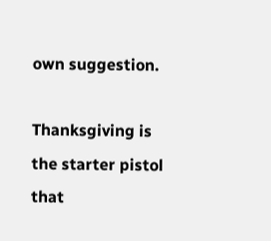own suggestion.

Thanksgiving is the starter pistol that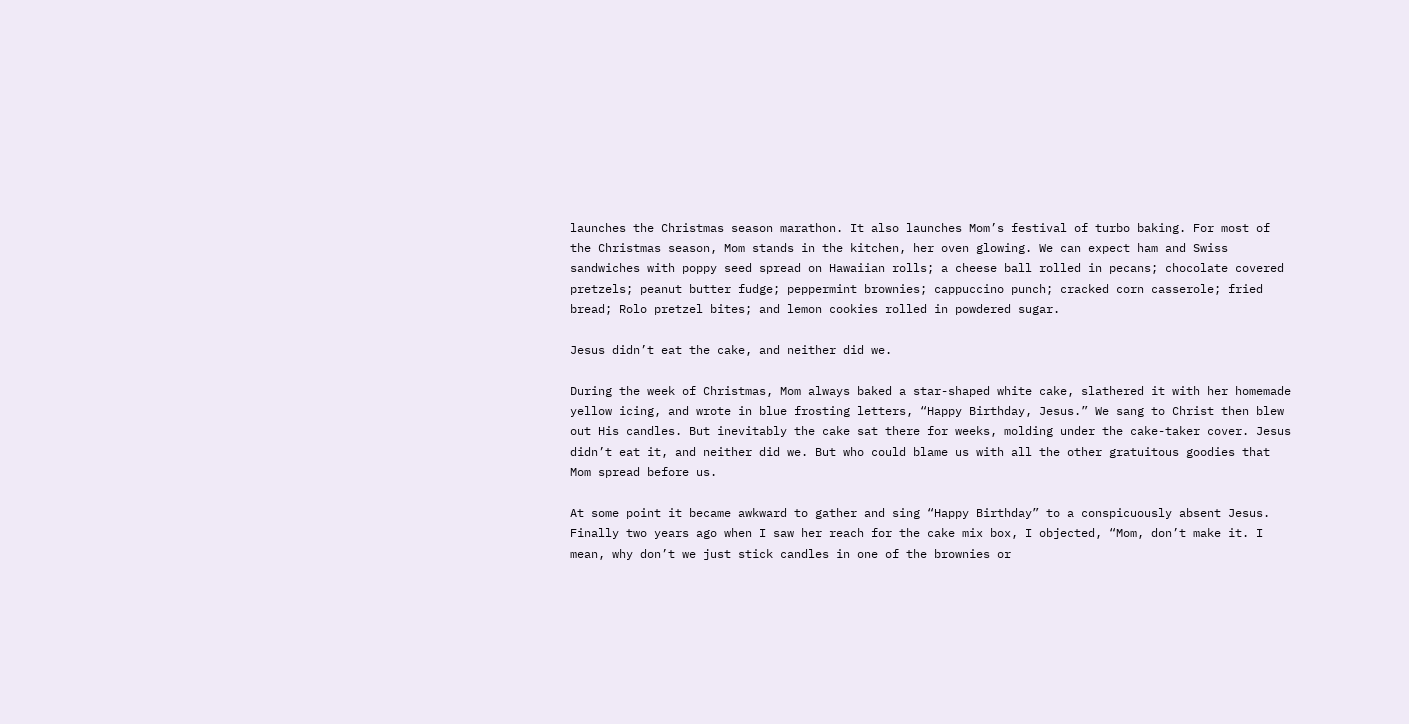launches the Christmas season marathon. It also launches Mom’s festival of turbo baking. For most of the Christmas season, Mom stands in the kitchen, her oven glowing. We can expect ham and Swiss sandwiches with poppy seed spread on Hawaiian rolls; a cheese ball rolled in pecans; chocolate covered pretzels; peanut butter fudge; peppermint brownies; cappuccino punch; cracked corn casserole; fried bread; Rolo pretzel bites; and lemon cookies rolled in powdered sugar.

Jesus didn’t eat the cake, and neither did we.

During the week of Christmas, Mom always baked a star-shaped white cake, slathered it with her homemade yellow icing, and wrote in blue frosting letters, “Happy Birthday, Jesus.” We sang to Christ then blew out His candles. But inevitably the cake sat there for weeks, molding under the cake-taker cover. Jesus didn’t eat it, and neither did we. But who could blame us with all the other gratuitous goodies that Mom spread before us.

At some point it became awkward to gather and sing “Happy Birthday” to a conspicuously absent Jesus. Finally two years ago when I saw her reach for the cake mix box, I objected, “Mom, don’t make it. I mean, why don’t we just stick candles in one of the brownies or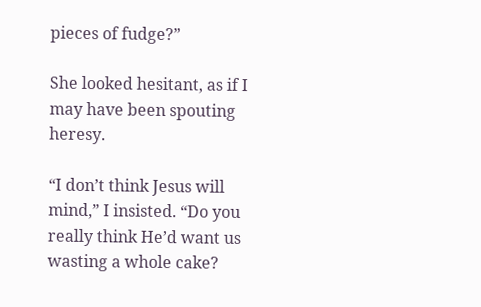pieces of fudge?”

She looked hesitant, as if I may have been spouting heresy.

“I don’t think Jesus will mind,” I insisted. “Do you really think He’d want us wasting a whole cake?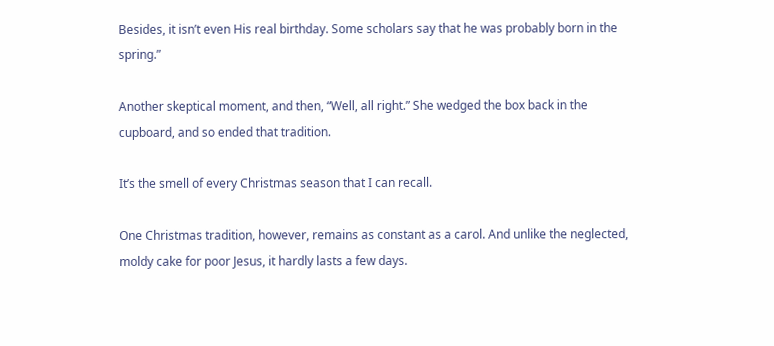Besides, it isn’t even His real birthday. Some scholars say that he was probably born in the spring.”

Another skeptical moment, and then, “Well, all right.” She wedged the box back in the cupboard, and so ended that tradition.

It’s the smell of every Christmas season that I can recall.

One Christmas tradition, however, remains as constant as a carol. And unlike the neglected, moldy cake for poor Jesus, it hardly lasts a few days.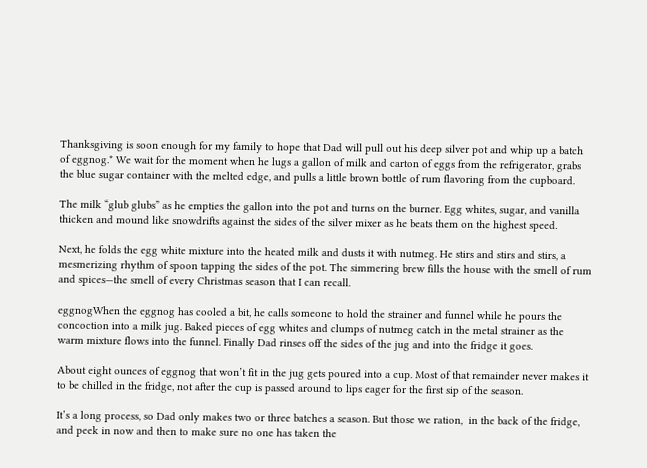Thanksgiving is soon enough for my family to hope that Dad will pull out his deep silver pot and whip up a batch of eggnog.* We wait for the moment when he lugs a gallon of milk and carton of eggs from the refrigerator, grabs the blue sugar container with the melted edge, and pulls a little brown bottle of rum flavoring from the cupboard.

The milk “glub glubs” as he empties the gallon into the pot and turns on the burner. Egg whites, sugar, and vanilla thicken and mound like snowdrifts against the sides of the silver mixer as he beats them on the highest speed.

Next, he folds the egg white mixture into the heated milk and dusts it with nutmeg. He stirs and stirs and stirs, a mesmerizing rhythm of spoon tapping the sides of the pot. The simmering brew fills the house with the smell of rum and spices—the smell of every Christmas season that I can recall.

eggnogWhen the eggnog has cooled a bit, he calls someone to hold the strainer and funnel while he pours the concoction into a milk jug. Baked pieces of egg whites and clumps of nutmeg catch in the metal strainer as the warm mixture flows into the funnel. Finally Dad rinses off the sides of the jug and into the fridge it goes.

About eight ounces of eggnog that won’t fit in the jug gets poured into a cup. Most of that remainder never makes it to be chilled in the fridge, not after the cup is passed around to lips eager for the first sip of the season.

It’s a long process, so Dad only makes two or three batches a season. But those we ration,  in the back of the fridge, and peek in now and then to make sure no one has taken the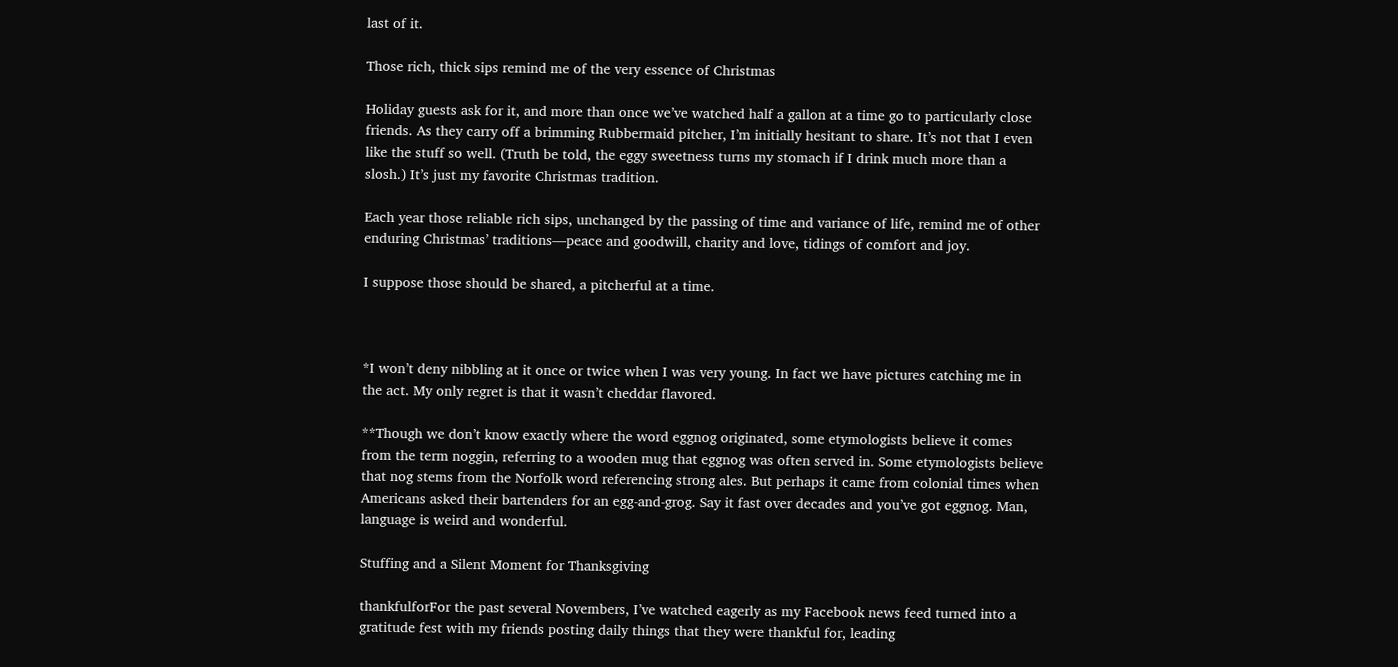last of it.

Those rich, thick sips remind me of the very essence of Christmas

Holiday guests ask for it, and more than once we’ve watched half a gallon at a time go to particularly close friends. As they carry off a brimming Rubbermaid pitcher, I’m initially hesitant to share. It’s not that I even like the stuff so well. (Truth be told, the eggy sweetness turns my stomach if I drink much more than a slosh.) It’s just my favorite Christmas tradition.

Each year those reliable rich sips, unchanged by the passing of time and variance of life, remind me of other enduring Christmas’ traditions—peace and goodwill, charity and love, tidings of comfort and joy.

I suppose those should be shared, a pitcherful at a time.



*I won’t deny nibbling at it once or twice when I was very young. In fact we have pictures catching me in the act. My only regret is that it wasn’t cheddar flavored.

**Though we don’t know exactly where the word eggnog originated, some etymologists believe it comes from the term noggin, referring to a wooden mug that eggnog was often served in. Some etymologists believe that nog stems from the Norfolk word referencing strong ales. But perhaps it came from colonial times when Americans asked their bartenders for an egg-and-grog. Say it fast over decades and you’ve got eggnog. Man, language is weird and wonderful.

Stuffing and a Silent Moment for Thanksgiving

thankfulforFor the past several Novembers, I’ve watched eagerly as my Facebook news feed turned into a gratitude fest with my friends posting daily things that they were thankful for, leading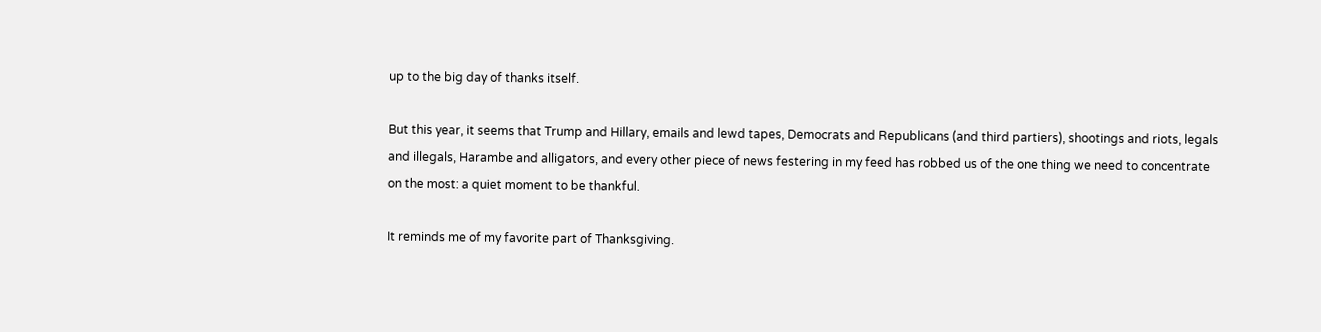up to the big day of thanks itself.

But this year, it seems that Trump and Hillary, emails and lewd tapes, Democrats and Republicans (and third partiers), shootings and riots, legals and illegals, Harambe and alligators, and every other piece of news festering in my feed has robbed us of the one thing we need to concentrate on the most: a quiet moment to be thankful.

It reminds me of my favorite part of Thanksgiving.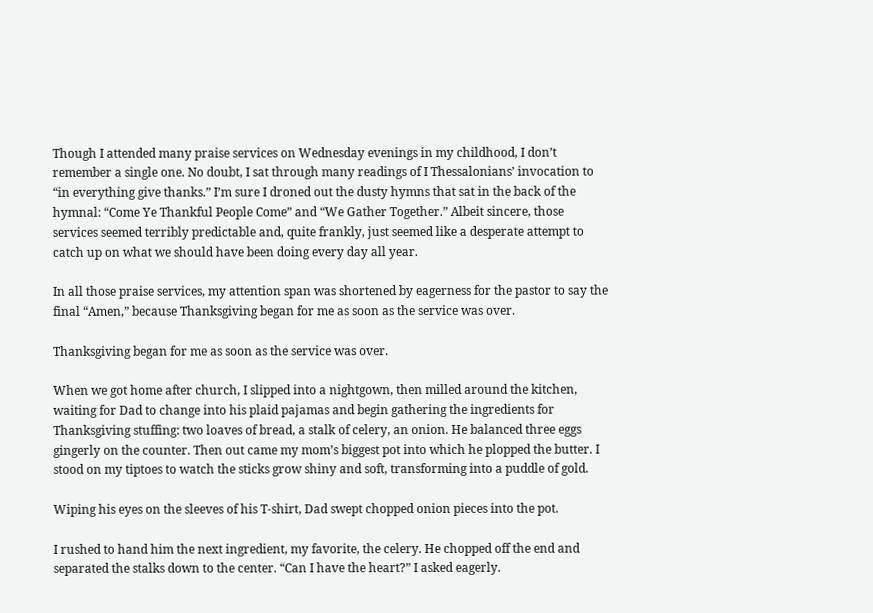Though I attended many praise services on Wednesday evenings in my childhood, I don’t remember a single one. No doubt, I sat through many readings of I Thessalonians’ invocation to “in everything give thanks.” I’m sure I droned out the dusty hymns that sat in the back of the hymnal: “Come Ye Thankful People Come” and “We Gather Together.” Albeit sincere, those services seemed terribly predictable and, quite frankly, just seemed like a desperate attempt to catch up on what we should have been doing every day all year.

In all those praise services, my attention span was shortened by eagerness for the pastor to say the final “Amen,” because Thanksgiving began for me as soon as the service was over.

Thanksgiving began for me as soon as the service was over.

When we got home after church, I slipped into a nightgown, then milled around the kitchen, waiting for Dad to change into his plaid pajamas and begin gathering the ingredients for Thanksgiving stuffing: two loaves of bread, a stalk of celery, an onion. He balanced three eggs gingerly on the counter. Then out came my mom’s biggest pot into which he plopped the butter. I stood on my tiptoes to watch the sticks grow shiny and soft, transforming into a puddle of gold.

Wiping his eyes on the sleeves of his T-shirt, Dad swept chopped onion pieces into the pot.

I rushed to hand him the next ingredient, my favorite, the celery. He chopped off the end and separated the stalks down to the center. “Can I have the heart?” I asked eagerly.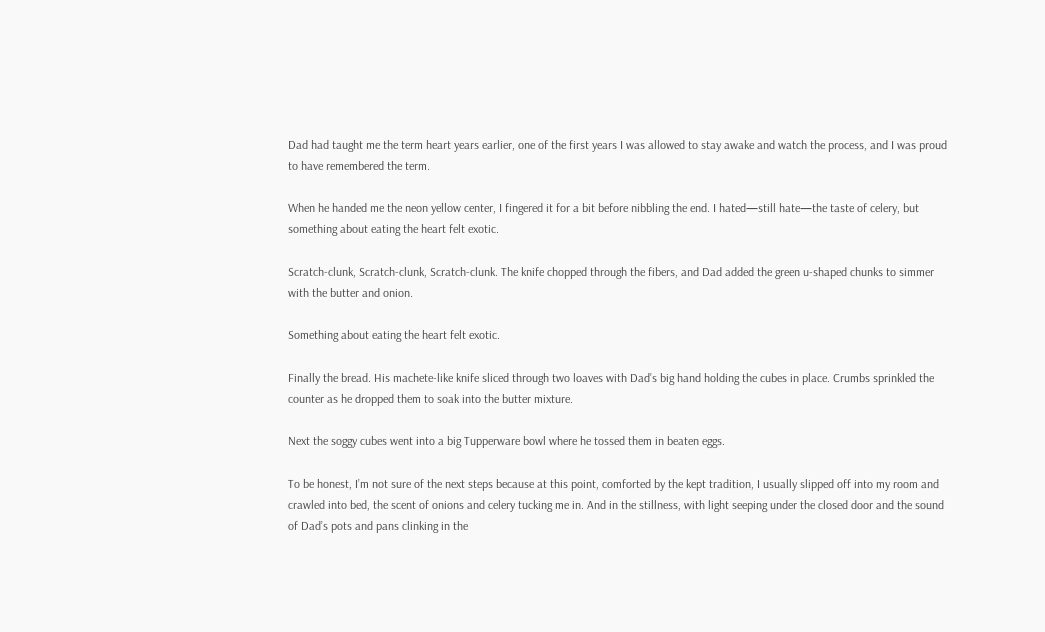Dad had taught me the term heart years earlier, one of the first years I was allowed to stay awake and watch the process, and I was proud to have remembered the term.

When he handed me the neon yellow center, I fingered it for a bit before nibbling the end. I hated—still hate—the taste of celery, but something about eating the heart felt exotic.

Scratch-clunk, Scratch-clunk, Scratch-clunk. The knife chopped through the fibers, and Dad added the green u-shaped chunks to simmer with the butter and onion.

Something about eating the heart felt exotic.

Finally the bread. His machete-like knife sliced through two loaves with Dad’s big hand holding the cubes in place. Crumbs sprinkled the counter as he dropped them to soak into the butter mixture.

Next the soggy cubes went into a big Tupperware bowl where he tossed them in beaten eggs.

To be honest, I’m not sure of the next steps because at this point, comforted by the kept tradition, I usually slipped off into my room and crawled into bed, the scent of onions and celery tucking me in. And in the stillness, with light seeping under the closed door and the sound of Dad’s pots and pans clinking in the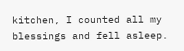kitchen, I counted all my blessings and fell asleep.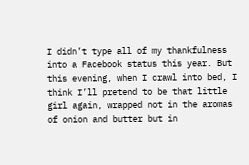I didn’t type all of my thankfulness into a Facebook status this year. But this evening, when I crawl into bed, I think I’ll pretend to be that little girl again, wrapped not in the aromas of onion and butter but in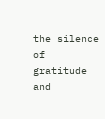the silence of gratitude and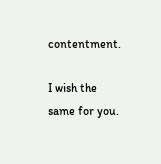contentment.

I wish the same for you.